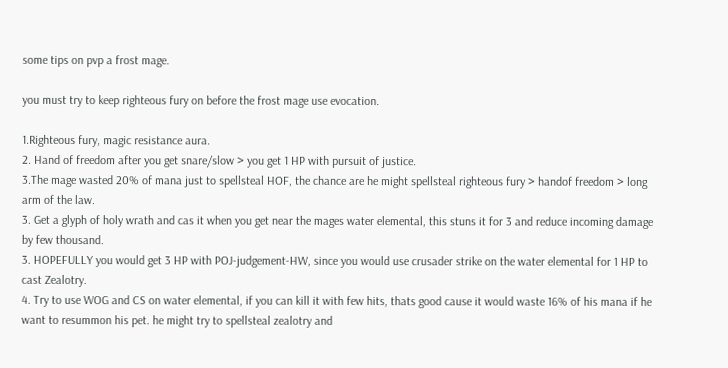some tips on pvp a frost mage.

you must try to keep righteous fury on before the frost mage use evocation.

1.Righteous fury, magic resistance aura.
2. Hand of freedom after you get snare/slow > you get 1 HP with pursuit of justice.
3.The mage wasted 20% of mana just to spellsteal HOF, the chance are he might spellsteal righteous fury > handof freedom > long arm of the law.
3. Get a glyph of holy wrath and cas it when you get near the mages water elemental, this stuns it for 3 and reduce incoming damage by few thousand.
3. HOPEFULLY you would get 3 HP with POJ-judgement-HW, since you would use crusader strike on the water elemental for 1 HP to cast Zealotry.
4. Try to use WOG and CS on water elemental, if you can kill it with few hits, thats good cause it would waste 16% of his mana if he want to resummon his pet. he might try to spellsteal zealotry and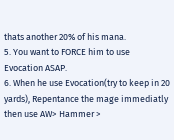thats another 20% of his mana.
5. You want to FORCE him to use Evocation ASAP.
6. When he use Evocation(try to keep in 20 yards), Repentance the mage immediatly then use AW> Hammer >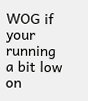WOG if your running a bit low on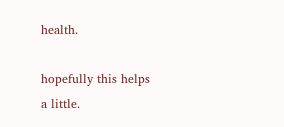health.

hopefully this helps a little.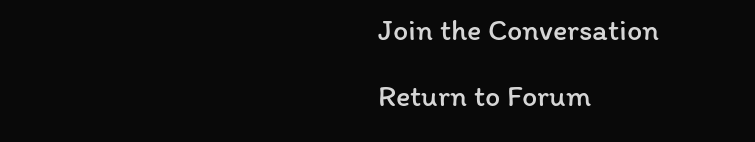Join the Conversation

Return to Forum